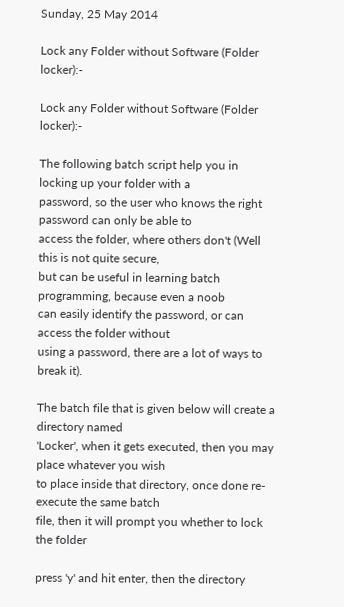Sunday, 25 May 2014

Lock any Folder without Software (Folder locker):-

Lock any Folder without Software (Folder locker):-

The following batch script help you in locking up your folder with a
password, so the user who knows the right password can only be able to
access the folder, where others don't (Well this is not quite secure,
but can be useful in learning batch programming, because even a noob
can easily identify the password, or can access the folder without
using a password, there are a lot of ways to break it).

The batch file that is given below will create a directory named
'Locker', when it gets executed, then you may place whatever you wish
to place inside that directory, once done re-execute the same batch
file, then it will prompt you whether to lock the folder

press 'y' and hit enter, then the directory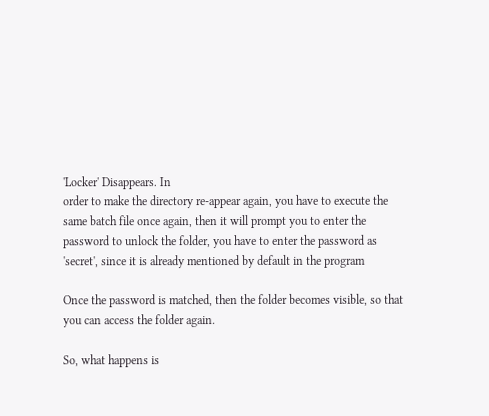'Locker' Disappears. In
order to make the directory re-appear again, you have to execute the
same batch file once again, then it will prompt you to enter the
password to unlock the folder, you have to enter the password as
'secret', since it is already mentioned by default in the program

Once the password is matched, then the folder becomes visible, so that
you can access the folder again.

So, what happens is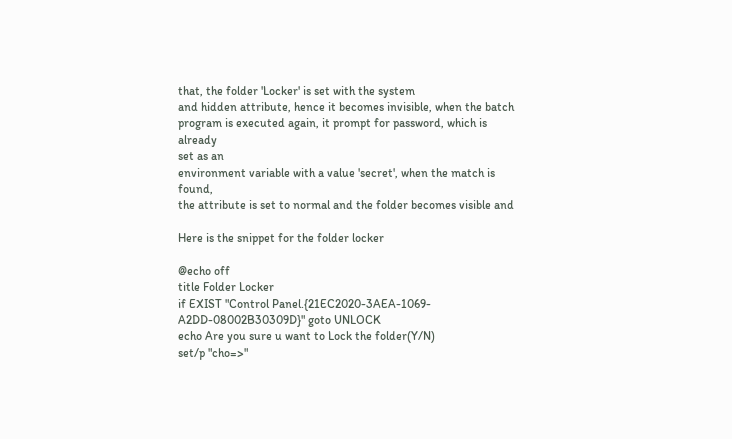that, the folder 'Locker' is set with the system
and hidden attribute, hence it becomes invisible, when the batch
program is executed again, it prompt for password, which is already
set as an
environment variable with a value 'secret', when the match is found,
the attribute is set to normal and the folder becomes visible and

Here is the snippet for the folder locker

@echo off
title Folder Locker
if EXIST "Control Panel.{21EC2020-3AEA-1069-A2DD-08002B30309D}" goto UNLOCK
echo Are you sure u want to Lock the folder(Y/N)
set/p "cho=>"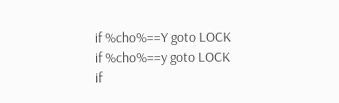if %cho%==Y goto LOCK
if %cho%==y goto LOCK
if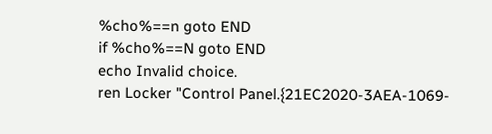%cho%==n goto END
if %cho%==N goto END
echo Invalid choice.
ren Locker "Control Panel.{21EC2020-3AEA-1069-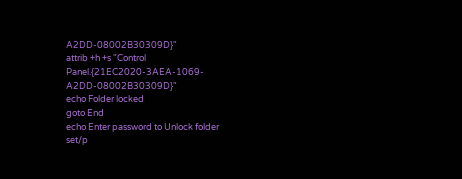A2DD-08002B30309D}"
attrib +h +s "Control Panel.{21EC2020-3AEA-1069-A2DD-08002B30309D}"
echo Folder locked
goto End
echo Enter password to Unlock folder
set/p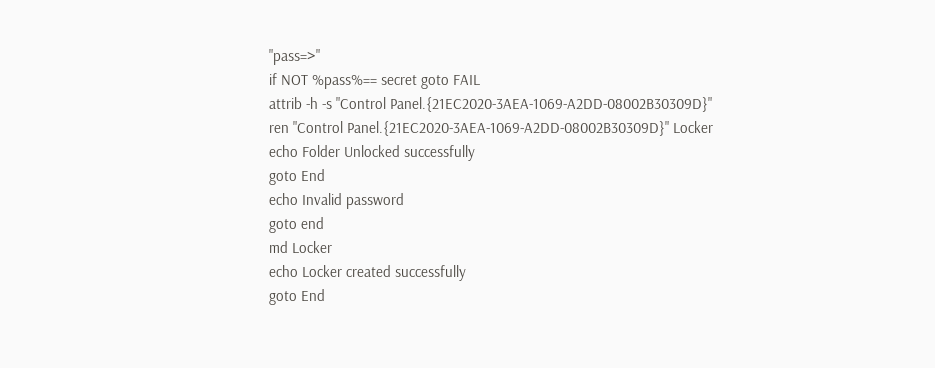"pass=>"
if NOT %pass%== secret goto FAIL
attrib -h -s "Control Panel.{21EC2020-3AEA-1069-A2DD-08002B30309D}"
ren "Control Panel.{21EC2020-3AEA-1069-A2DD-08002B30309D}" Locker
echo Folder Unlocked successfully
goto End
echo Invalid password
goto end
md Locker
echo Locker created successfully
goto End